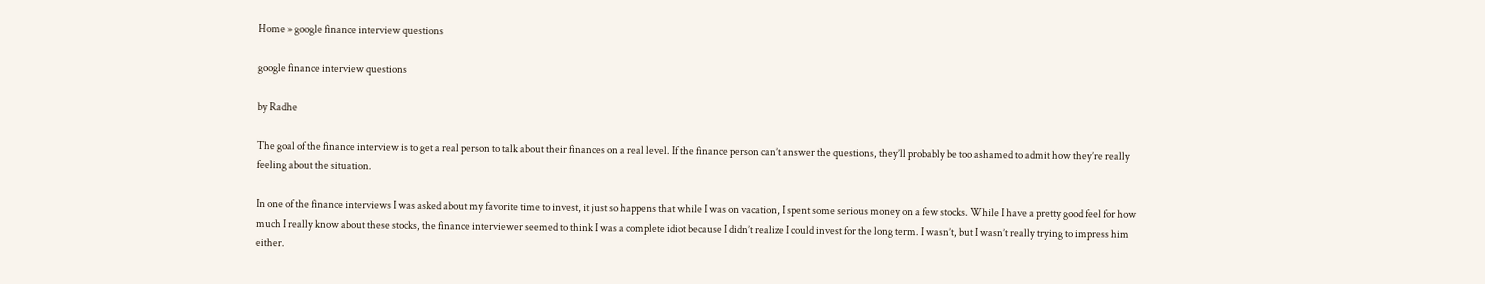Home » google finance interview questions

google finance interview questions

by Radhe

The goal of the finance interview is to get a real person to talk about their finances on a real level. If the finance person can’t answer the questions, they’ll probably be too ashamed to admit how they’re really feeling about the situation.

In one of the finance interviews I was asked about my favorite time to invest, it just so happens that while I was on vacation, I spent some serious money on a few stocks. While I have a pretty good feel for how much I really know about these stocks, the finance interviewer seemed to think I was a complete idiot because I didn’t realize I could invest for the long term. I wasn’t, but I wasn’t really trying to impress him either.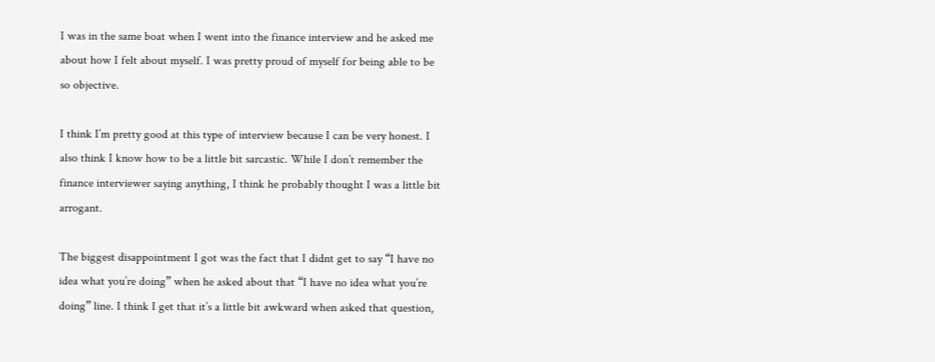I was in the same boat when I went into the finance interview and he asked me about how I felt about myself. I was pretty proud of myself for being able to be so objective.

I think I’m pretty good at this type of interview because I can be very honest. I also think I know how to be a little bit sarcastic. While I don’t remember the finance interviewer saying anything, I think he probably thought I was a little bit arrogant.

The biggest disappointment I got was the fact that I didnt get to say “I have no idea what you’re doing” when he asked about that “I have no idea what you’re doing” line. I think I get that it’s a little bit awkward when asked that question,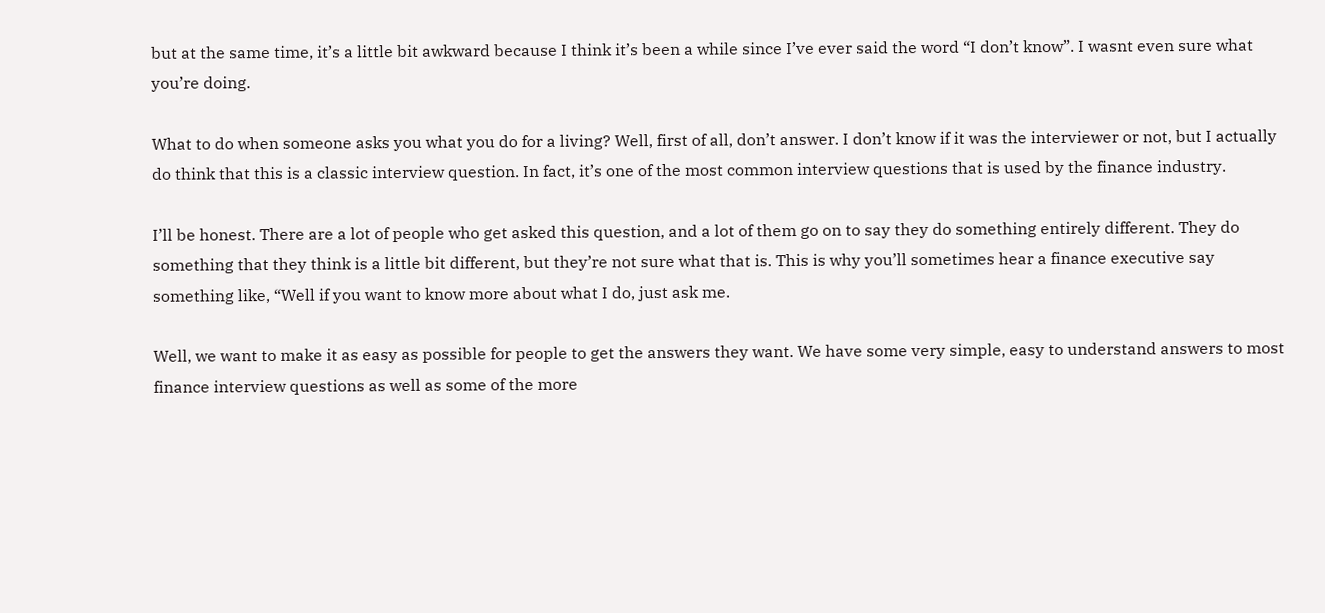but at the same time, it’s a little bit awkward because I think it’s been a while since I’ve ever said the word “I don’t know”. I wasnt even sure what you’re doing.

What to do when someone asks you what you do for a living? Well, first of all, don’t answer. I don’t know if it was the interviewer or not, but I actually do think that this is a classic interview question. In fact, it’s one of the most common interview questions that is used by the finance industry.

I’ll be honest. There are a lot of people who get asked this question, and a lot of them go on to say they do something entirely different. They do something that they think is a little bit different, but they’re not sure what that is. This is why you’ll sometimes hear a finance executive say something like, “Well if you want to know more about what I do, just ask me.

Well, we want to make it as easy as possible for people to get the answers they want. We have some very simple, easy to understand answers to most finance interview questions as well as some of the more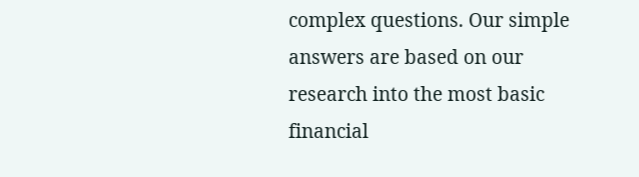complex questions. Our simple answers are based on our research into the most basic financial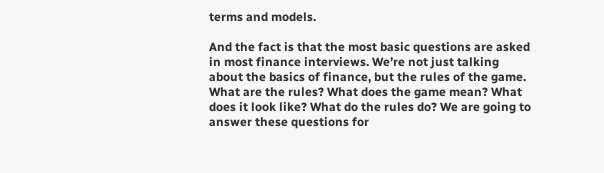terms and models.

And the fact is that the most basic questions are asked in most finance interviews. We’re not just talking about the basics of finance, but the rules of the game. What are the rules? What does the game mean? What does it look like? What do the rules do? We are going to answer these questions for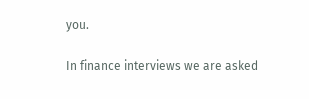you.

In finance interviews we are asked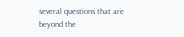several questions that are beyond the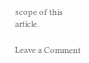scope of this article.

Leave a Comment